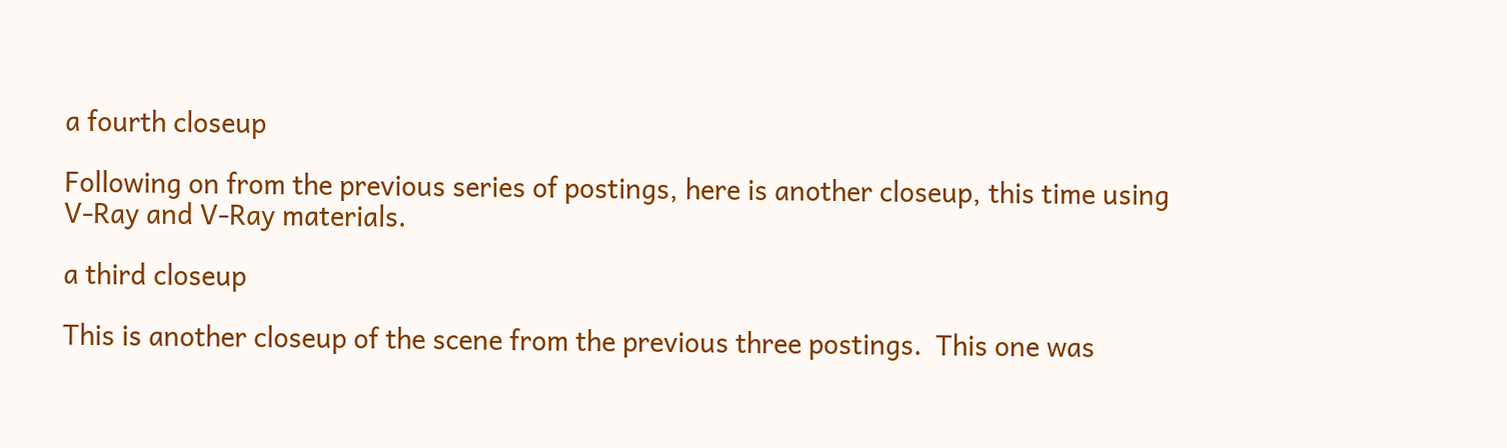a fourth closeup

Following on from the previous series of postings, here is another closeup, this time using V-Ray and V-Ray materials.

a third closeup

This is another closeup of the scene from the previous three postings.  This one was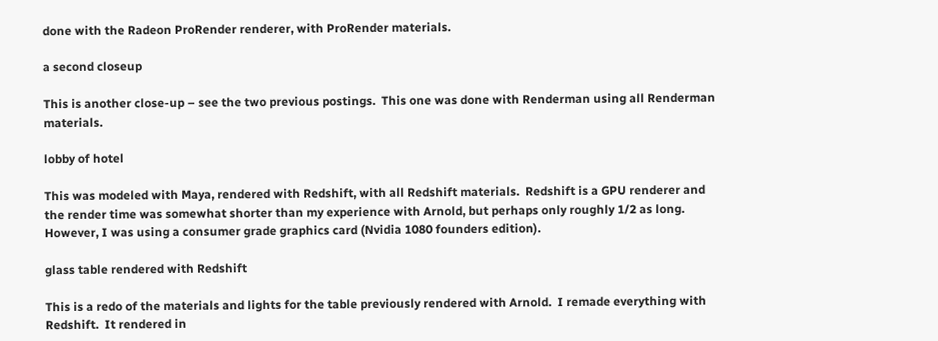done with the Radeon ProRender renderer, with ProRender materials.

a second closeup

This is another close-up – see the two previous postings.  This one was done with Renderman using all Renderman materials.

lobby of hotel

This was modeled with Maya, rendered with Redshift, with all Redshift materials.  Redshift is a GPU renderer and the render time was somewhat shorter than my experience with Arnold, but perhaps only roughly 1/2 as long.  However, I was using a consumer grade graphics card (Nvidia 1080 founders edition).

glass table rendered with Redshift

This is a redo of the materials and lights for the table previously rendered with Arnold.  I remade everything with Redshift.  It rendered in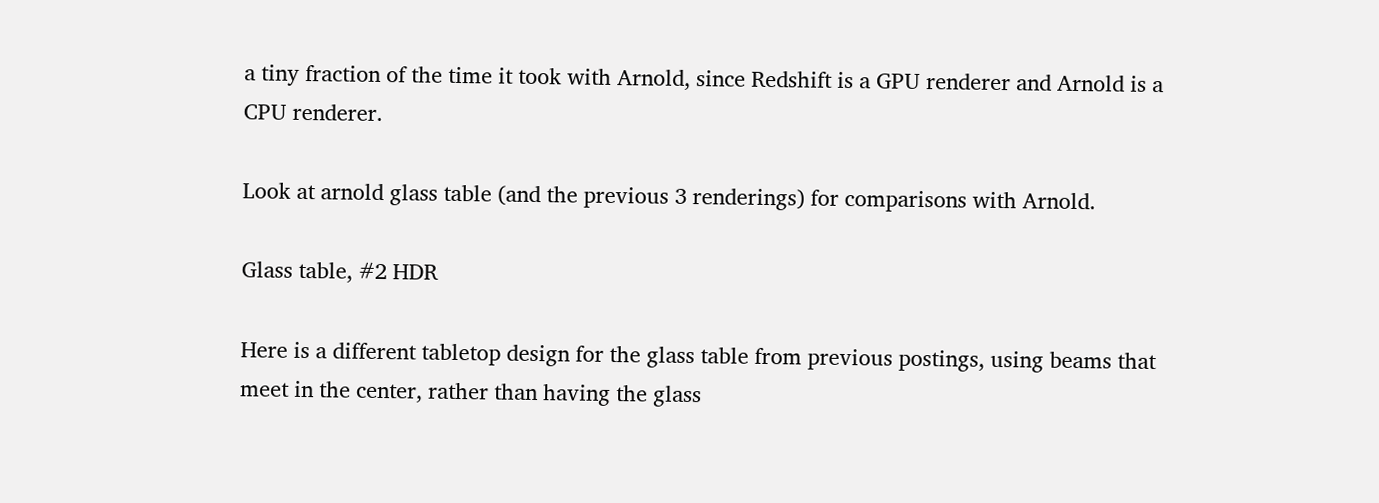a tiny fraction of the time it took with Arnold, since Redshift is a GPU renderer and Arnold is a CPU renderer.

Look at arnold glass table (and the previous 3 renderings) for comparisons with Arnold.

Glass table, #2 HDR

Here is a different tabletop design for the glass table from previous postings, using beams that meet in the center, rather than having the glass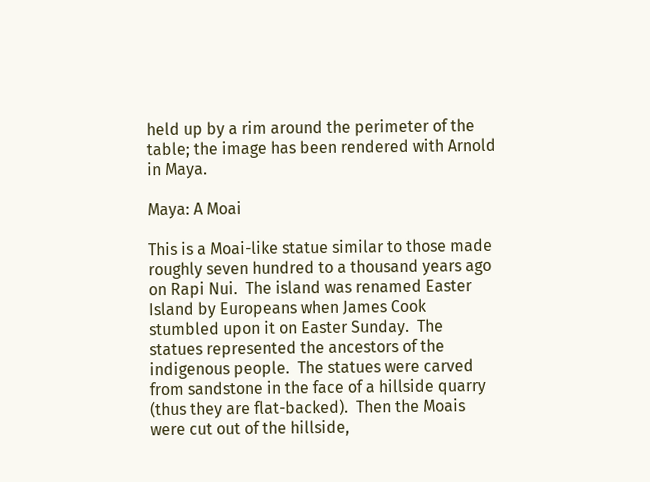held up by a rim around the perimeter of the table; the image has been rendered with Arnold in Maya.

Maya: A Moai

This is a Moai-like statue similar to those made roughly seven hundred to a thousand years ago on Rapi Nui.  The island was renamed Easter Island by Europeans when James Cook stumbled upon it on Easter Sunday.  The statues represented the ancestors of the indigenous people.  The statues were carved from sandstone in the face of a hillside quarry (thus they are flat-backed).  Then the Moais were cut out of the hillside,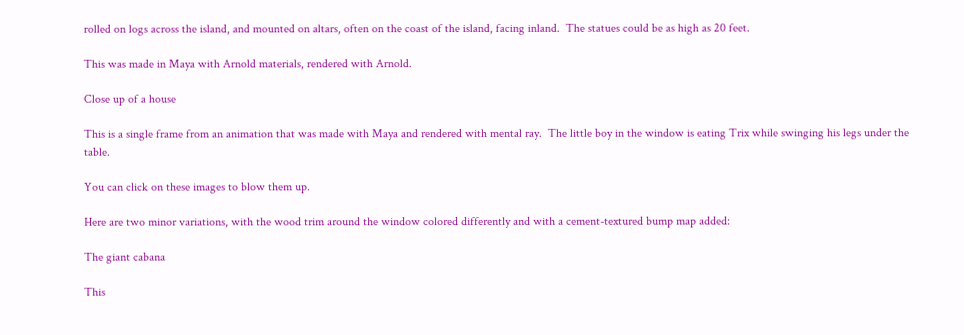rolled on logs across the island, and mounted on altars, often on the coast of the island, facing inland.  The statues could be as high as 20 feet.

This was made in Maya with Arnold materials, rendered with Arnold.

Close up of a house

This is a single frame from an animation that was made with Maya and rendered with mental ray.  The little boy in the window is eating Trix while swinging his legs under the table.

You can click on these images to blow them up.

Here are two minor variations, with the wood trim around the window colored differently and with a cement-textured bump map added:

The giant cabana

This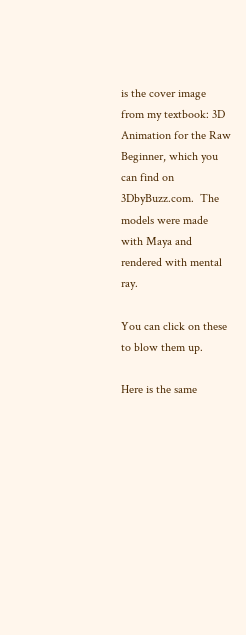is the cover image from my textbook: 3D Animation for the Raw Beginner, which you can find on 3DbyBuzz.com.  The models were made with Maya and rendered with mental ray.

You can click on these to blow them up.

Here is the same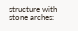structure with stone arches: